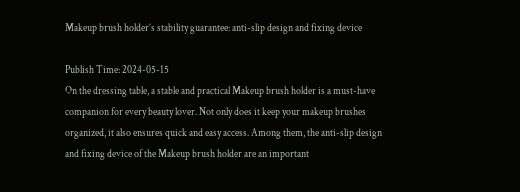Makeup brush holder’s stability guarantee: anti-slip design and fixing device

Publish Time: 2024-05-15
On the dressing table, a stable and practical Makeup brush holder is a must-have companion for every beauty lover. Not only does it keep your makeup brushes organized, it also ensures quick and easy access. Among them, the anti-slip design and fixing device of the Makeup brush holder are an important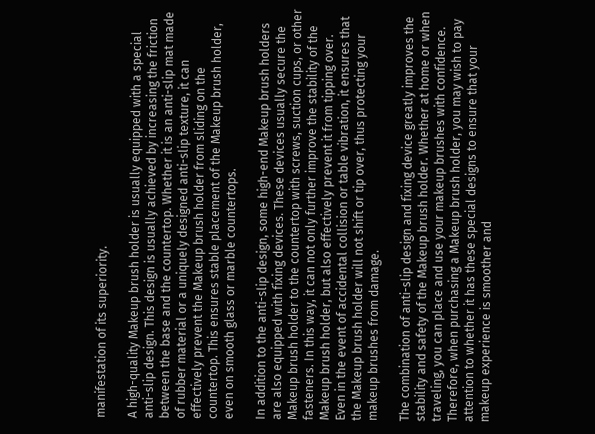manifestation of its superiority.

A high-quality Makeup brush holder is usually equipped with a special anti-slip design. This design is usually achieved by increasing the friction between the base and the countertop. Whether it is an anti-slip mat made of rubber material or a uniquely designed anti-slip texture, it can effectively prevent the Makeup brush holder from sliding on the countertop. This ensures stable placement of the Makeup brush holder, even on smooth glass or marble countertops.

In addition to the anti-slip design, some high-end Makeup brush holders are also equipped with fixing devices. These devices usually secure the Makeup brush holder to the countertop with screws, suction cups, or other fasteners. In this way, it can not only further improve the stability of the Makeup brush holder, but also effectively prevent it from tipping over. Even in the event of accidental collision or table vibration, it ensures that the Makeup brush holder will not shift or tip over, thus protecting your makeup brushes from damage.

The combination of anti-slip design and fixing device greatly improves the stability and safety of the Makeup brush holder. Whether at home or when traveling, you can place and use your makeup brushes with confidence. Therefore, when purchasing a Makeup brush holder, you may wish to pay attention to whether it has these special designs to ensure that your makeup experience is smoother and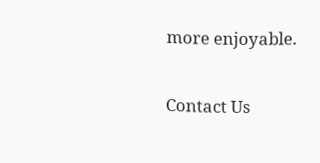more enjoyable.

Contact Us